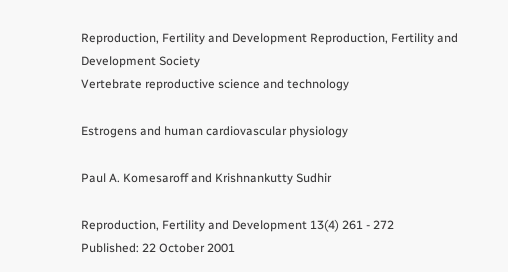Reproduction, Fertility and Development Reproduction, Fertility and Development Society
Vertebrate reproductive science and technology

Estrogens and human cardiovascular physiology

Paul A. Komesaroff and Krishnankutty Sudhir

Reproduction, Fertility and Development 13(4) 261 - 272
Published: 22 October 2001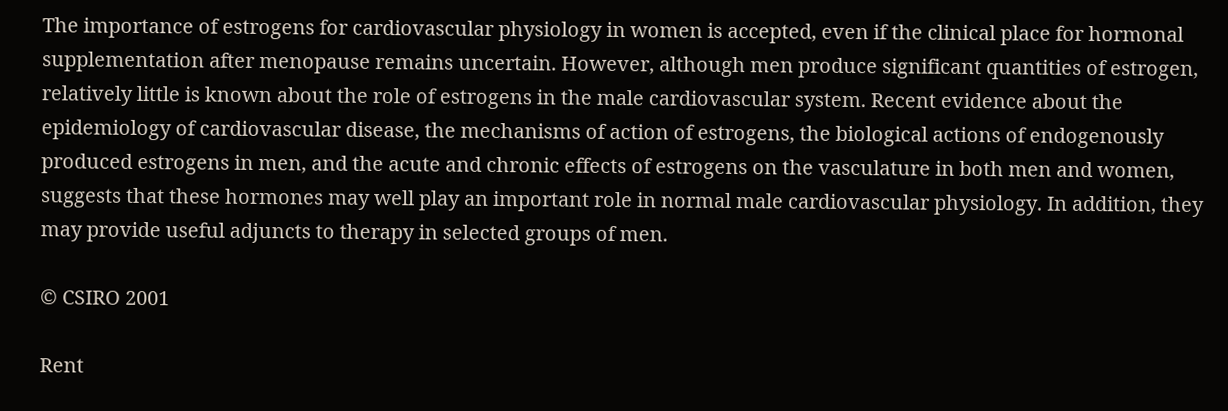The importance of estrogens for cardiovascular physiology in women is accepted, even if the clinical place for hormonal supplementation after menopause remains uncertain. However, although men produce significant quantities of estrogen, relatively little is known about the role of estrogens in the male cardiovascular system. Recent evidence about the epidemiology of cardiovascular disease, the mechanisms of action of estrogens, the biological actions of endogenously produced estrogens in men, and the acute and chronic effects of estrogens on the vasculature in both men and women, suggests that these hormones may well play an important role in normal male cardiovascular physiology. In addition, they may provide useful adjuncts to therapy in selected groups of men.

© CSIRO 2001

Rent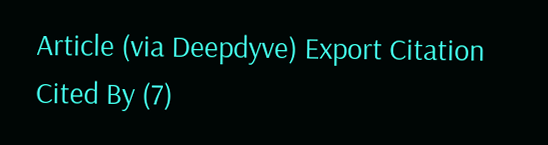Article (via Deepdyve) Export Citation Cited By (7)